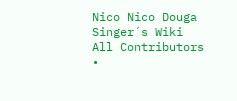Nico Nico Douga Singer´s Wiki
All Contributors
•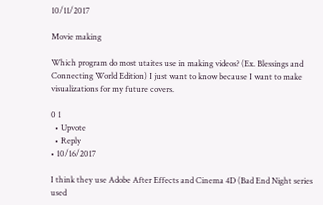10/11/2017

Movie making

Which program do most utaites use in making videos? (Ex. Blessings and Connecting World Edition) I just want to know because I want to make visualizations for my future covers.

0 1
  • Upvote
  • Reply
• 10/16/2017

I think they use Adobe After Effects and Cinema 4D (Bad End Night series used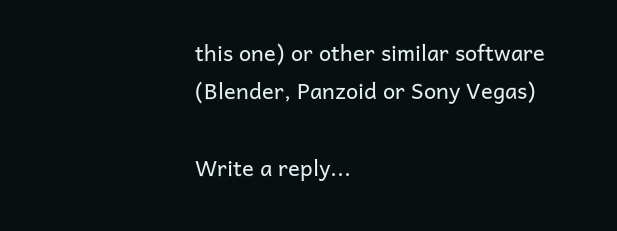this one) or other similar software (Blender, Panzoid or Sony Vegas)

Write a reply...